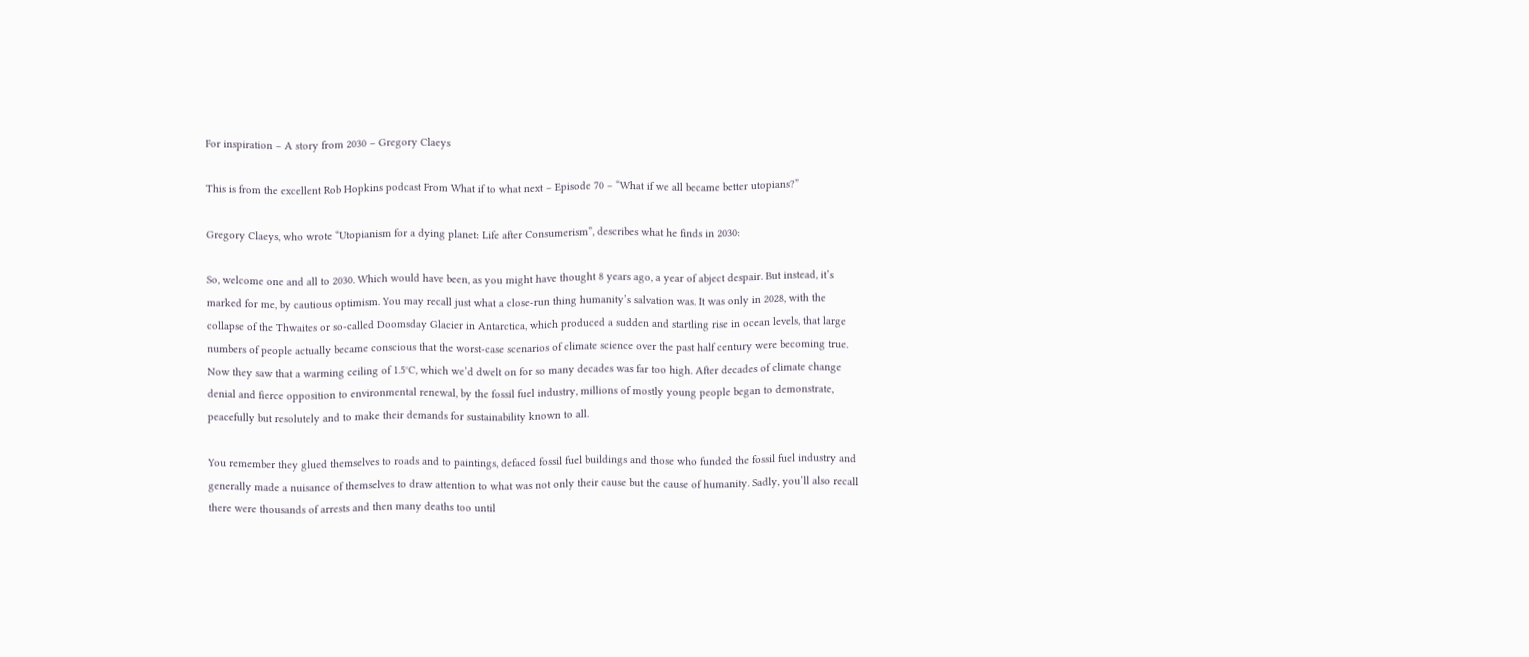For inspiration – A story from 2030 – Gregory Claeys

This is from the excellent Rob Hopkins podcast From What if to what next – Episode 70 – “What if we all became better utopians?”

Gregory Claeys, who wrote “Utopianism for a dying planet: Life after Consumerism”, describes what he finds in 2030:

So, welcome one and all to 2030. Which would have been, as you might have thought 8 years ago, a year of abject despair. But instead, it’s marked for me, by cautious optimism. You may recall just what a close-run thing humanity’s salvation was. It was only in 2028, with the collapse of the Thwaites or so-called Doomsday Glacier in Antarctica, which produced a sudden and startling rise in ocean levels, that large numbers of people actually became conscious that the worst-case scenarios of climate science over the past half century were becoming true. Now they saw that a warming ceiling of 1.5°C, which we’d dwelt on for so many decades was far too high. After decades of climate change denial and fierce opposition to environmental renewal, by the fossil fuel industry, millions of mostly young people began to demonstrate, peacefully but resolutely and to make their demands for sustainability known to all.

You remember they glued themselves to roads and to paintings, defaced fossil fuel buildings and those who funded the fossil fuel industry and generally made a nuisance of themselves to draw attention to what was not only their cause but the cause of humanity. Sadly, you’ll also recall there were thousands of arrests and then many deaths too until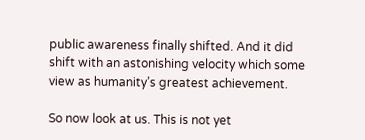public awareness finally shifted. And it did shift with an astonishing velocity which some view as humanity’s greatest achievement.

So now look at us. This is not yet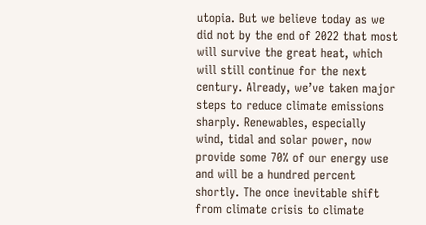utopia. But we believe today as we did not by the end of 2022 that most will survive the great heat, which will still continue for the next century. Already, we’ve taken major steps to reduce climate emissions sharply. Renewables, especially wind, tidal and solar power, now provide some 70% of our energy use and will be a hundred percent shortly. The once inevitable shift from climate crisis to climate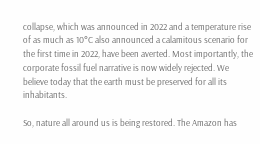collapse, which was announced in 2022 and a temperature rise of as much as 10°C also announced a calamitous scenario for the first time in 2022, have been averted. Most importantly, the corporate fossil fuel narrative is now widely rejected. We believe today that the earth must be preserved for all its inhabitants.

So, nature all around us is being restored. The Amazon has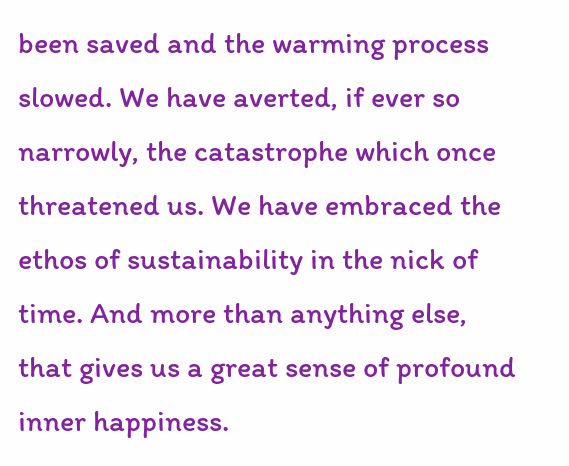been saved and the warming process slowed. We have averted, if ever so narrowly, the catastrophe which once threatened us. We have embraced the ethos of sustainability in the nick of time. And more than anything else, that gives us a great sense of profound inner happiness.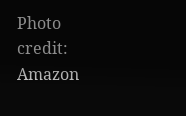Photo credit: Amazon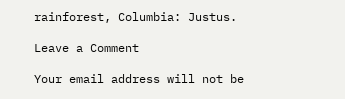rainforest, Columbia: Justus.

Leave a Comment

Your email address will not be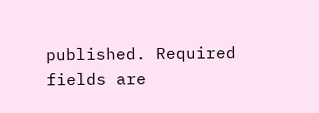published. Required fields are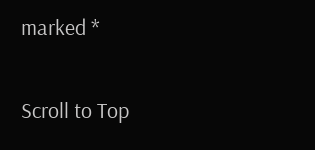marked *

Scroll to Top